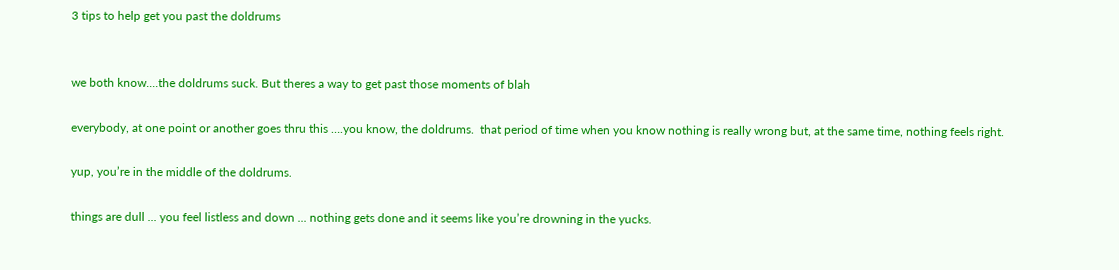3 tips to help get you past the doldrums


we both know....the doldrums suck. But theres a way to get past those moments of blah

everybody, at one point or another goes thru this ….you know, the doldrums.  that period of time when you know nothing is really wrong but, at the same time, nothing feels right.

yup, you’re in the middle of the doldrums.

things are dull ... you feel listless and down ... nothing gets done and it seems like you’re drowning in the yucks.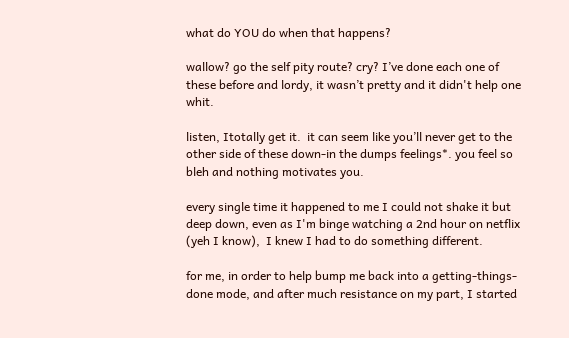what do YOU do when that happens?

wallow? go the self pity route? cry? I’ve done each one of these before and lordy, it wasn’t pretty and it didn't help one whit.

listen, Itotally get it.  it can seem like you’ll never get to the other side of these down-in the dumps feelings*. you feel so bleh and nothing motivates you.

every single time it happened to me I could not shake it but deep down, even as I'm binge watching a 2nd hour on netflix (yeh I know),  I knew I had to do something different.

for me, in order to help bump me back into a getting-things-done mode, and after much resistance on my part, I started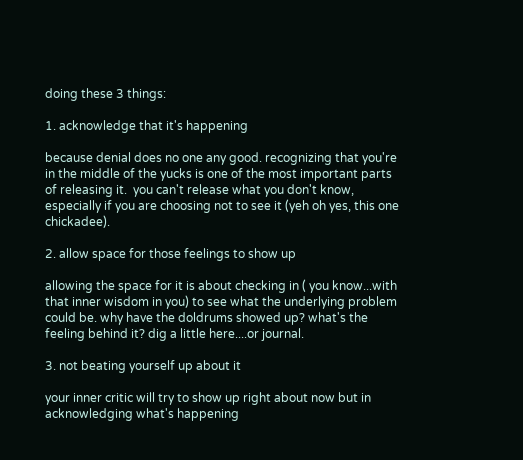doing these 3 things:

1. acknowledge that it's happening

because denial does no one any good. recognizing that you're in the middle of the yucks is one of the most important parts of releasing it.  you can't release what you don't know, especially if you are choosing not to see it (yeh oh yes, this one chickadee).

2. allow space for those feelings to show up

allowing the space for it is about checking in ( you know...with that inner wisdom in you) to see what the underlying problem could be. why have the doldrums showed up? what's the feeling behind it? dig a little here....or journal.

3. not beating yourself up about it

your inner critic will try to show up right about now but in acknowledging what's happening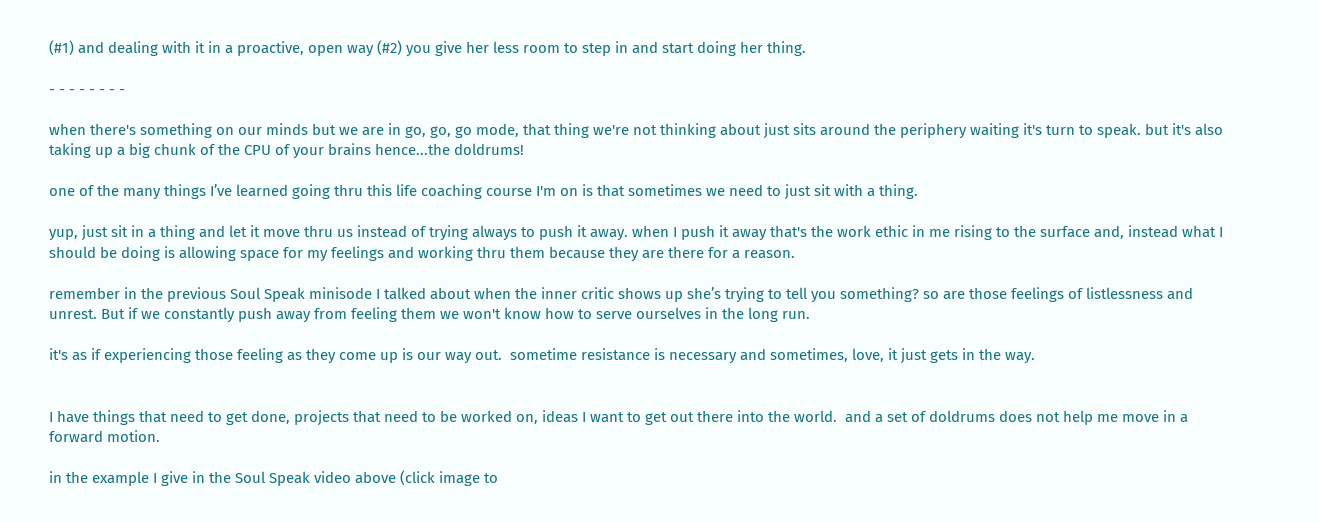(#1) and dealing with it in a proactive, open way (#2) you give her less room to step in and start doing her thing.

- - - - - - - -

when there's something on our minds but we are in go, go, go mode, that thing we're not thinking about just sits around the periphery waiting it's turn to speak. but it's also taking up a big chunk of the CPU of your brains hence...the doldrums!

one of the many things I’ve learned going thru this life coaching course I'm on is that sometimes we need to just sit with a thing.

yup, just sit in a thing and let it move thru us instead of trying always to push it away. when I push it away that's the work ethic in me rising to the surface and, instead what I should be doing is allowing space for my feelings and working thru them because they are there for a reason.

remember in the previous Soul Speak minisode I talked about when the inner critic shows up she’s trying to tell you something? so are those feelings of listlessness and unrest. But if we constantly push away from feeling them we won't know how to serve ourselves in the long run.

it's as if experiencing those feeling as they come up is our way out.  sometime resistance is necessary and sometimes, love, it just gets in the way.


I have things that need to get done, projects that need to be worked on, ideas I want to get out there into the world.  and a set of doldrums does not help me move in a forward motion.

in the example I give in the Soul Speak video above (click image to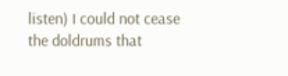listen) I could not cease the doldrums that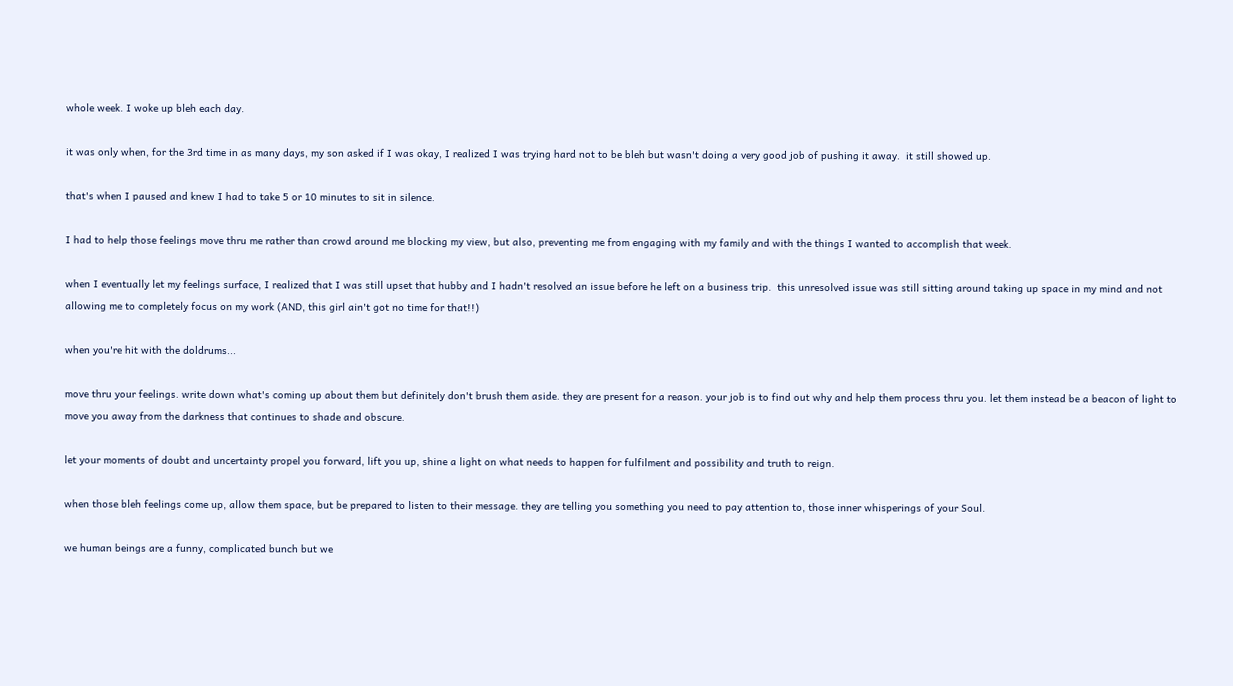whole week. I woke up bleh each day.

it was only when, for the 3rd time in as many days, my son asked if I was okay, I realized I was trying hard not to be bleh but wasn't doing a very good job of pushing it away.  it still showed up.

that's when I paused and knew I had to take 5 or 10 minutes to sit in silence.

I had to help those feelings move thru me rather than crowd around me blocking my view, but also, preventing me from engaging with my family and with the things I wanted to accomplish that week.

when I eventually let my feelings surface, I realized that I was still upset that hubby and I hadn't resolved an issue before he left on a business trip.  this unresolved issue was still sitting around taking up space in my mind and not allowing me to completely focus on my work (AND, this girl ain't got no time for that!!)

when you're hit with the doldrums...

move thru your feelings. write down what's coming up about them but definitely don't brush them aside. they are present for a reason. your job is to find out why and help them process thru you. let them instead be a beacon of light to move you away from the darkness that continues to shade and obscure.

let your moments of doubt and uncertainty propel you forward, lift you up, shine a light on what needs to happen for fulfilment and possibility and truth to reign.

when those bleh feelings come up, allow them space, but be prepared to listen to their message. they are telling you something you need to pay attention to, those inner whisperings of your Soul.

we human beings are a funny, complicated bunch but we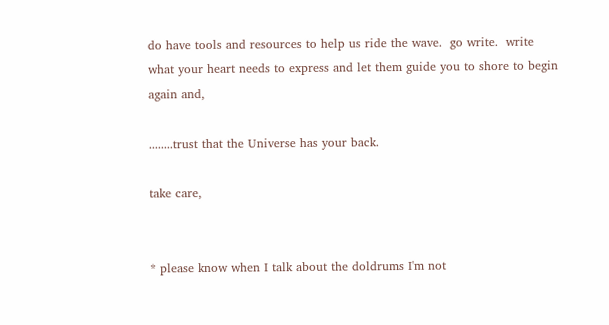do have tools and resources to help us ride the wave.  go write.  write what your heart needs to express and let them guide you to shore to begin again and,

........trust that the Universe has your back.

take care,


* please know when I talk about the doldrums I'm not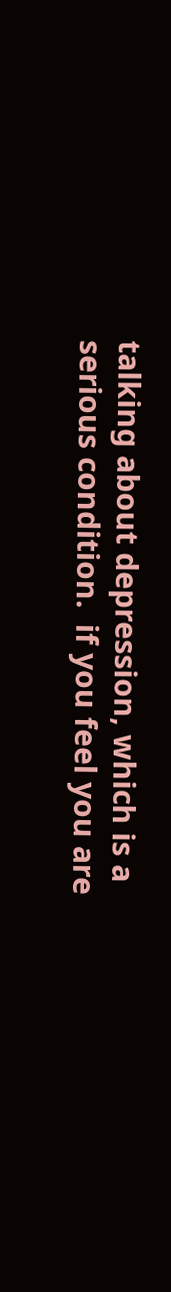talking about depression, which is a serious condition.  if you feel you are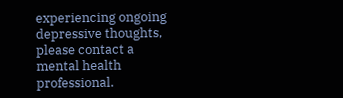experiencing ongoing depressive thoughts, please contact a mental health professional.